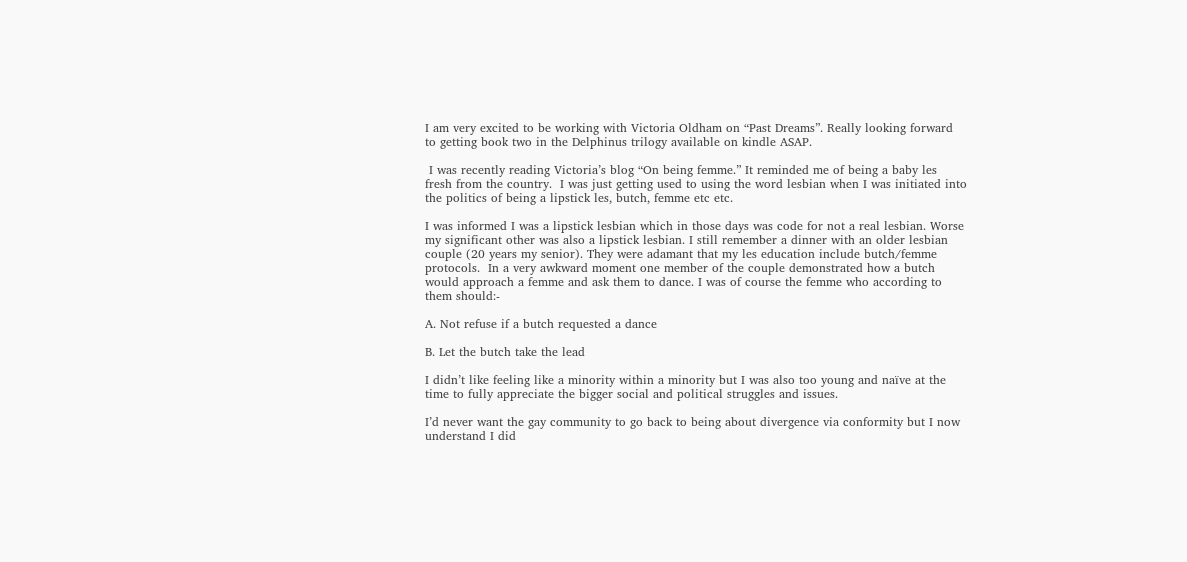I am very excited to be working with Victoria Oldham on “Past Dreams”. Really looking forward to getting book two in the Delphinus trilogy available on kindle ASAP.

 I was recently reading Victoria’s blog “On being femme.” It reminded me of being a baby les fresh from the country.  I was just getting used to using the word lesbian when I was initiated into the politics of being a lipstick les, butch, femme etc etc.

I was informed I was a lipstick lesbian which in those days was code for not a real lesbian. Worse my significant other was also a lipstick lesbian. I still remember a dinner with an older lesbian couple (20 years my senior). They were adamant that my les education include butch/femme protocols.  In a very awkward moment one member of the couple demonstrated how a butch would approach a femme and ask them to dance. I was of course the femme who according to them should:-

A. Not refuse if a butch requested a dance

B. Let the butch take the lead

I didn’t like feeling like a minority within a minority but I was also too young and naïve at the time to fully appreciate the bigger social and political struggles and issues.

I’d never want the gay community to go back to being about divergence via conformity but I now understand I did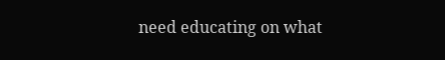need educating on what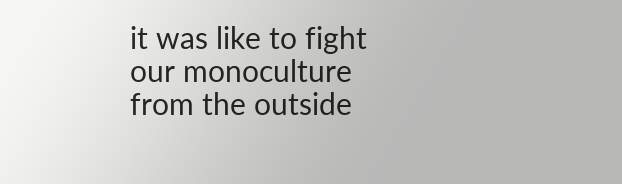it was like to fight our monoculture from the outside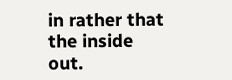in rather that the inside out.